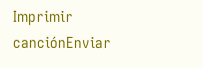Imprimir canciónEnviar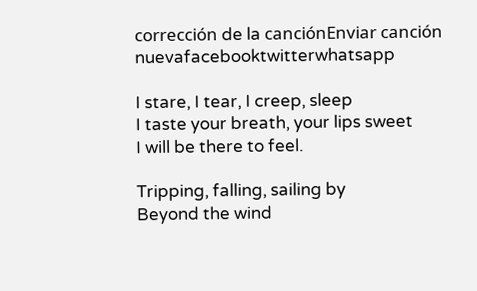corrección de la canciónEnviar canción nuevafacebooktwitterwhatsapp

I stare, I tear, I creep, sleep
I taste your breath, your lips sweet
I will be there to feel.

Tripping, falling, sailing by
Beyond the wind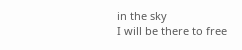in the sky
I will be there to free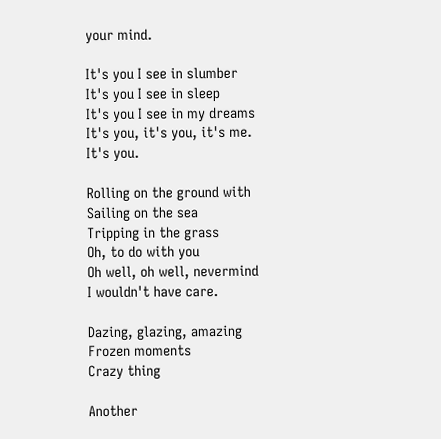your mind.

It's you I see in slumber
It's you I see in sleep
It's you I see in my dreams
It's you, it's you, it's me.
It's you.

Rolling on the ground with
Sailing on the sea
Tripping in the grass
Oh, to do with you
Oh well, oh well, nevermind
I wouldn't have care.

Dazing, glazing, amazing
Frozen moments
Crazy thing

Another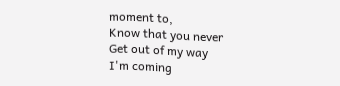moment to,
Know that you never
Get out of my way
I'm coming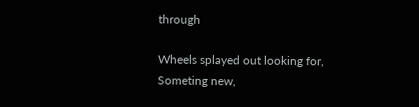through

Wheels splayed out looking for,
Someting new,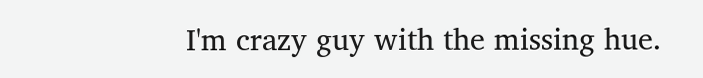I'm crazy guy with the missing hue.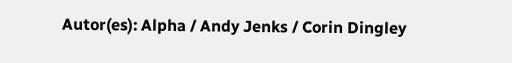Autor(es): Alpha / Andy Jenks / Corin Dingley